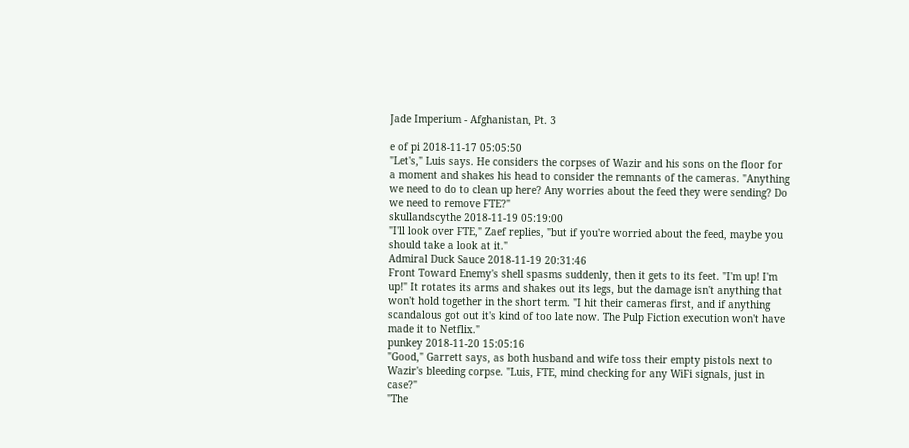Jade Imperium - Afghanistan, Pt. 3

e of pi 2018-11-17 05:05:50
"Let's," Luis says. He considers the corpses of Wazir and his sons on the floor for a moment and shakes his head to consider the remnants of the cameras. "Anything we need to do to clean up here? Any worries about the feed they were sending? Do we need to remove FTE?"
skullandscythe 2018-11-19 05:19:00
"I'll look over FTE," Zaef replies, "but if you're worried about the feed, maybe you should take a look at it."
Admiral Duck Sauce 2018-11-19 20:31:46
Front Toward Enemy's shell spasms suddenly, then it gets to its feet. "I'm up! I'm up!" It rotates its arms and shakes out its legs, but the damage isn't anything that won't hold together in the short term. "I hit their cameras first, and if anything scandalous got out it's kind of too late now. The Pulp Fiction execution won't have made it to Netflix."
punkey 2018-11-20 15:05:16
"Good," Garrett says, as both husband and wife toss their empty pistols next to Wazir's bleeding corpse. "Luis, FTE, mind checking for any WiFi signals, just in case?"
"The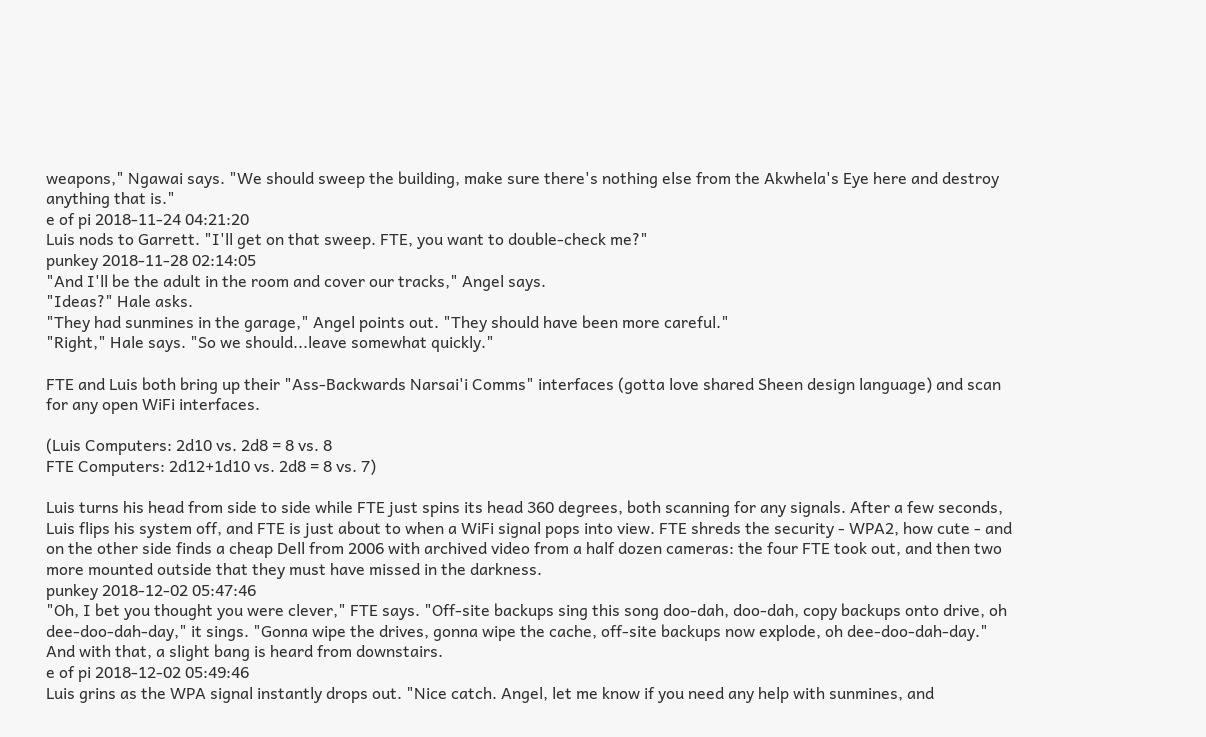weapons," Ngawai says. "We should sweep the building, make sure there's nothing else from the Akwhela's Eye here and destroy anything that is."
e of pi 2018-11-24 04:21:20
Luis nods to Garrett. "I'll get on that sweep. FTE, you want to double-check me?"
punkey 2018-11-28 02:14:05
"And I'll be the adult in the room and cover our tracks," Angel says.
"Ideas?" Hale asks.
"They had sunmines in the garage," Angel points out. "They should have been more careful."
"Right," Hale says. "So we should...leave somewhat quickly."

FTE and Luis both bring up their "Ass-Backwards Narsai'i Comms" interfaces (gotta love shared Sheen design language) and scan for any open WiFi interfaces.

(Luis Computers: 2d10 vs. 2d8 = 8 vs. 8
FTE Computers: 2d12+1d10 vs. 2d8 = 8 vs. 7)

Luis turns his head from side to side while FTE just spins its head 360 degrees, both scanning for any signals. After a few seconds, Luis flips his system off, and FTE is just about to when a WiFi signal pops into view. FTE shreds the security - WPA2, how cute - and on the other side finds a cheap Dell from 2006 with archived video from a half dozen cameras: the four FTE took out, and then two more mounted outside that they must have missed in the darkness.
punkey 2018-12-02 05:47:46
"Oh, I bet you thought you were clever," FTE says. "Off-site backups sing this song doo-dah, doo-dah, copy backups onto drive, oh dee-doo-dah-day," it sings. "Gonna wipe the drives, gonna wipe the cache, off-site backups now explode, oh dee-doo-dah-day." And with that, a slight bang is heard from downstairs.
e of pi 2018-12-02 05:49:46
Luis grins as the WPA signal instantly drops out. "Nice catch. Angel, let me know if you need any help with sunmines, and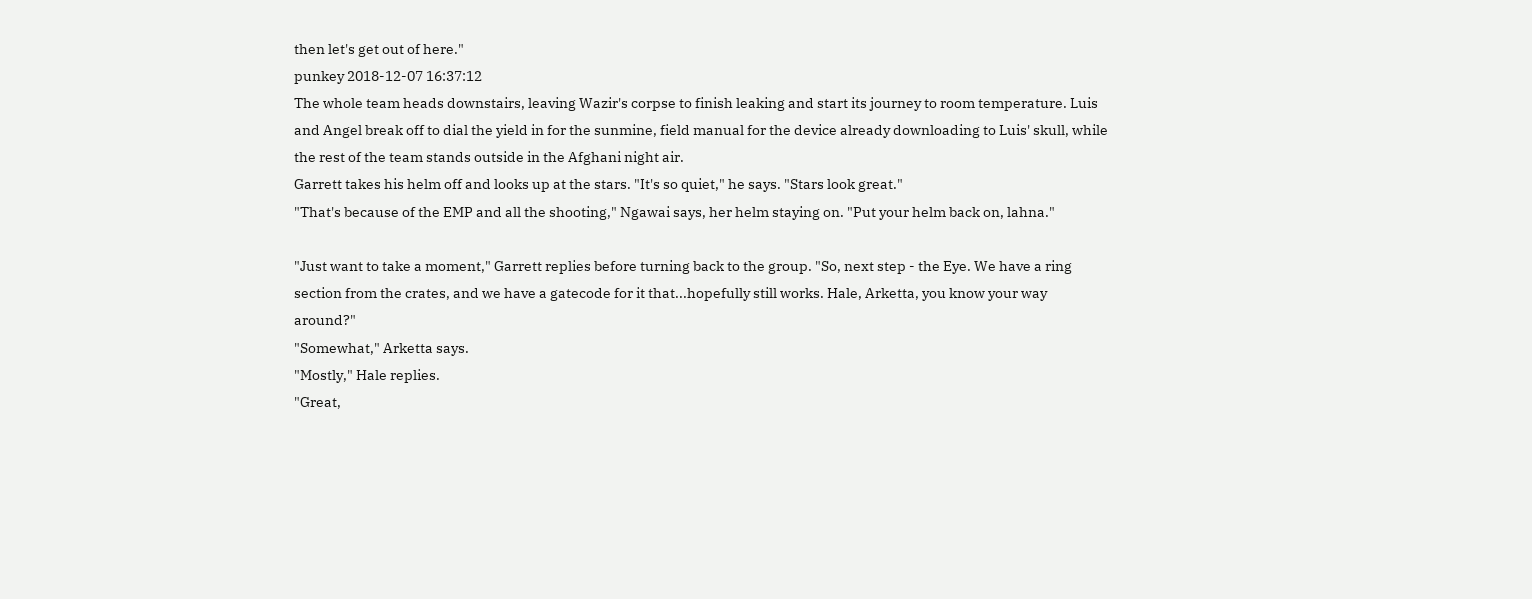then let's get out of here."
punkey 2018-12-07 16:37:12
The whole team heads downstairs, leaving Wazir's corpse to finish leaking and start its journey to room temperature. Luis and Angel break off to dial the yield in for the sunmine, field manual for the device already downloading to Luis' skull, while the rest of the team stands outside in the Afghani night air.
Garrett takes his helm off and looks up at the stars. "It's so quiet," he says. "Stars look great."
"That's because of the EMP and all the shooting," Ngawai says, her helm staying on. "Put your helm back on, lahna."

"Just want to take a moment," Garrett replies before turning back to the group. "So, next step - the Eye. We have a ring section from the crates, and we have a gatecode for it that...hopefully still works. Hale, Arketta, you know your way around?"
"Somewhat," Arketta says.
"Mostly," Hale replies.
"Great,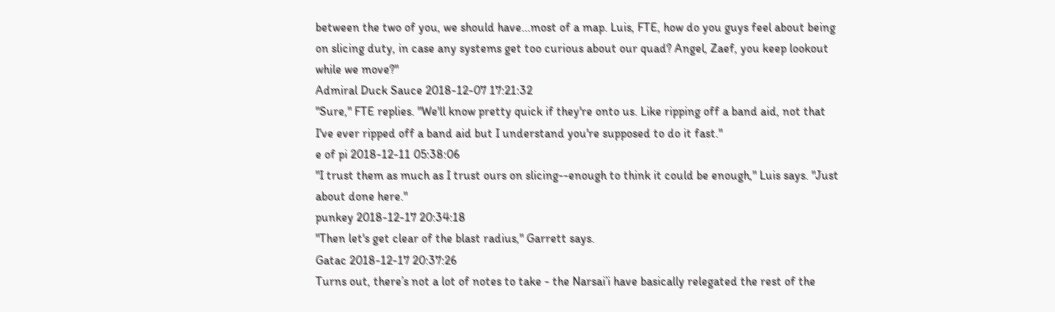between the two of you, we should have...most of a map. Luis, FTE, how do you guys feel about being on slicing duty, in case any systems get too curious about our quad? Angel, Zaef, you keep lookout while we move?"
Admiral Duck Sauce 2018-12-07 17:21:32
"Sure," FTE replies. "We'll know pretty quick if they're onto us. Like ripping off a band aid, not that I've ever ripped off a band aid but I understand you're supposed to do it fast."
e of pi 2018-12-11 05:38:06
"I trust them as much as I trust ours on slicing--enough to think it could be enough," Luis says. "Just about done here."
punkey 2018-12-17 20:34:18
"Then let's get clear of the blast radius," Garrett says.
Gatac 2018-12-17 20:37:26
Turns out, there’s not a lot of notes to take - the Narsai’i have basically relegated the rest of the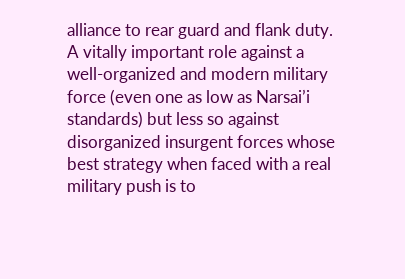alliance to rear guard and flank duty. A vitally important role against a well-organized and modern military force (even one as low as Narsai’i standards) but less so against disorganized insurgent forces whose best strategy when faced with a real military push is to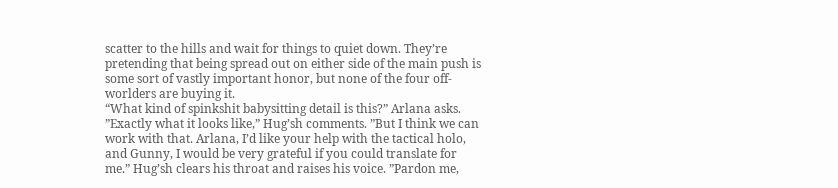scatter to the hills and wait for things to quiet down. They’re pretending that being spread out on either side of the main push is some sort of vastly important honor, but none of the four off-worlders are buying it.
“What kind of spinkshit babysitting detail is this?” Arlana asks.
”Exactly what it looks like,” Hug’sh comments. ”But I think we can work with that. Arlana, I’d like your help with the tactical holo, and Gunny, I would be very grateful if you could translate for me.” Hug’sh clears his throat and raises his voice. ”Pardon me,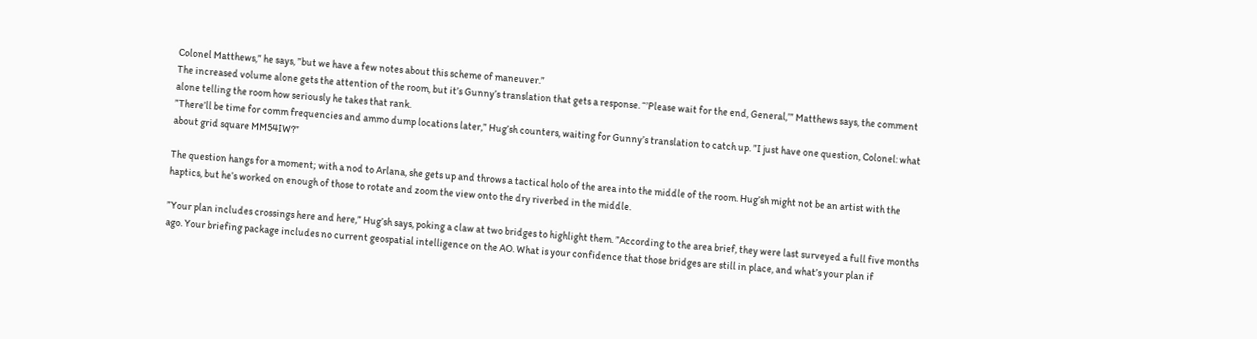Colonel Matthews,” he says, ”but we have a few notes about this scheme of maneuver.”
The increased volume alone gets the attention of the room, but it’s Gunny’s translation that gets a response. “’Please wait for the end, General,’” Matthews says, the comment alone telling the room how seriously he takes that rank.
”There’ll be time for comm frequencies and ammo dump locations later,” Hug’sh counters, waiting for Gunny’s translation to catch up. ”I just have one question, Colonel: what about grid square MM54IW?”

The question hangs for a moment; with a nod to Arlana, she gets up and throws a tactical holo of the area into the middle of the room. Hug’sh might not be an artist with the haptics, but he’s worked on enough of those to rotate and zoom the view onto the dry riverbed in the middle.

”Your plan includes crossings here and here,” Hug’sh says, poking a claw at two bridges to highlight them. ”According to the area brief, they were last surveyed a full five months ago. Your briefing package includes no current geospatial intelligence on the AO. What is your confidence that those bridges are still in place, and what’s your plan if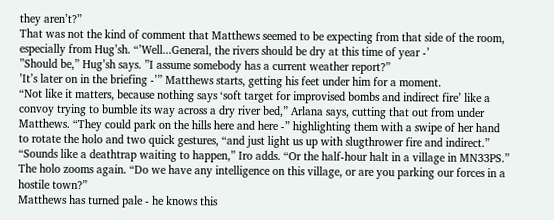they aren’t?”
That was not the kind of comment that Matthews seemed to be expecting from that side of the room, especially from Hug’sh. “’Well...General, the rivers should be dry at this time of year -’
”Should be,” Hug’sh says. ”I assume somebody has a current weather report?”
’It’s later on in the briefing -’” Matthews starts, getting his feet under him for a moment.
“Not like it matters, because nothing says ‘soft target for improvised bombs and indirect fire’ like a convoy trying to bumble its way across a dry river bed,” Arlana says, cutting that out from under Matthews. “They could park on the hills here and here -” highlighting them with a swipe of her hand to rotate the holo and two quick gestures, “and just light us up with slugthrower fire and indirect.”
“Sounds like a deathtrap waiting to happen,” Iro adds. “Or the half-hour halt in a village in MN33PS.” The holo zooms again. “Do we have any intelligence on this village, or are you parking our forces in a hostile town?”
Matthews has turned pale - he knows this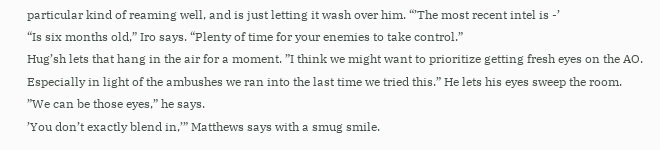particular kind of reaming well, and is just letting it wash over him. “’The most recent intel is -’
“Is six months old,” Iro says. “Plenty of time for your enemies to take control.”
Hug’sh lets that hang in the air for a moment. ”I think we might want to prioritize getting fresh eyes on the AO. Especially in light of the ambushes we ran into the last time we tried this.” He lets his eyes sweep the room. ”We can be those eyes,” he says.
’You don’t exactly blend in,’” Matthews says with a smug smile.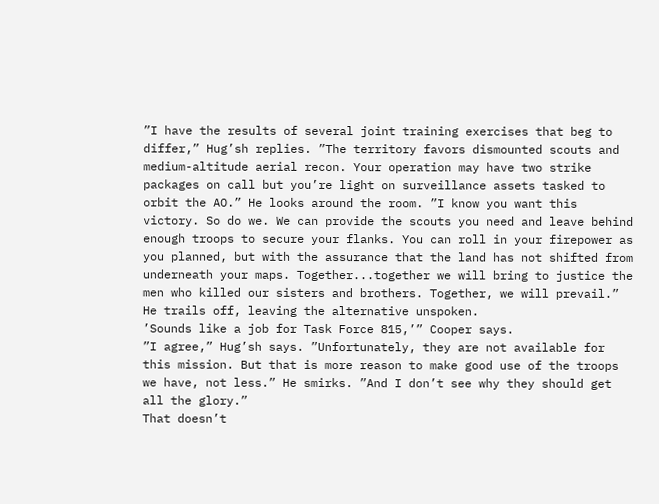”I have the results of several joint training exercises that beg to differ,” Hug’sh replies. ”The territory favors dismounted scouts and medium-altitude aerial recon. Your operation may have two strike packages on call but you’re light on surveillance assets tasked to orbit the AO.” He looks around the room. ”I know you want this victory. So do we. We can provide the scouts you need and leave behind enough troops to secure your flanks. You can roll in your firepower as you planned, but with the assurance that the land has not shifted from underneath your maps. Together...together we will bring to justice the men who killed our sisters and brothers. Together, we will prevail.” He trails off, leaving the alternative unspoken.
’Sounds like a job for Task Force 815,’” Cooper says.
”I agree,” Hug’sh says. ”Unfortunately, they are not available for this mission. But that is more reason to make good use of the troops we have, not less.” He smirks. ”And I don’t see why they should get all the glory.”
That doesn’t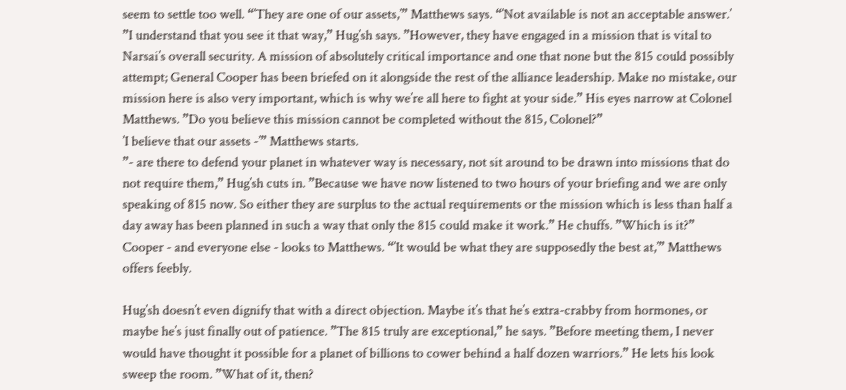seem to settle too well. “’They are one of our assets,’” Matthews says. “’Not available is not an acceptable answer.’
”I understand that you see it that way,” Hug’sh says. ”However, they have engaged in a mission that is vital to Narsai’s overall security. A mission of absolutely critical importance and one that none but the 815 could possibly attempt; General Cooper has been briefed on it alongside the rest of the alliance leadership. Make no mistake, our mission here is also very important, which is why we’re all here to fight at your side.” His eyes narrow at Colonel Matthews. ”Do you believe this mission cannot be completed without the 815, Colonel?”
’I believe that our assets -’” Matthews starts.
”- are there to defend your planet in whatever way is necessary, not sit around to be drawn into missions that do not require them,” Hug’sh cuts in. ”Because we have now listened to two hours of your briefing and we are only speaking of 815 now. So either they are surplus to the actual requirements or the mission which is less than half a day away has been planned in such a way that only the 815 could make it work.” He chuffs. ”Which is it?”
Cooper - and everyone else - looks to Matthews. “’It would be what they are supposedly the best at,’” Matthews offers feebly.

Hug’sh doesn’t even dignify that with a direct objection. Maybe it’s that he’s extra-crabby from hormones, or maybe he’s just finally out of patience. ”The 815 truly are exceptional,” he says. ”Before meeting them, I never would have thought it possible for a planet of billions to cower behind a half dozen warriors.” He lets his look sweep the room. ”What of it, then?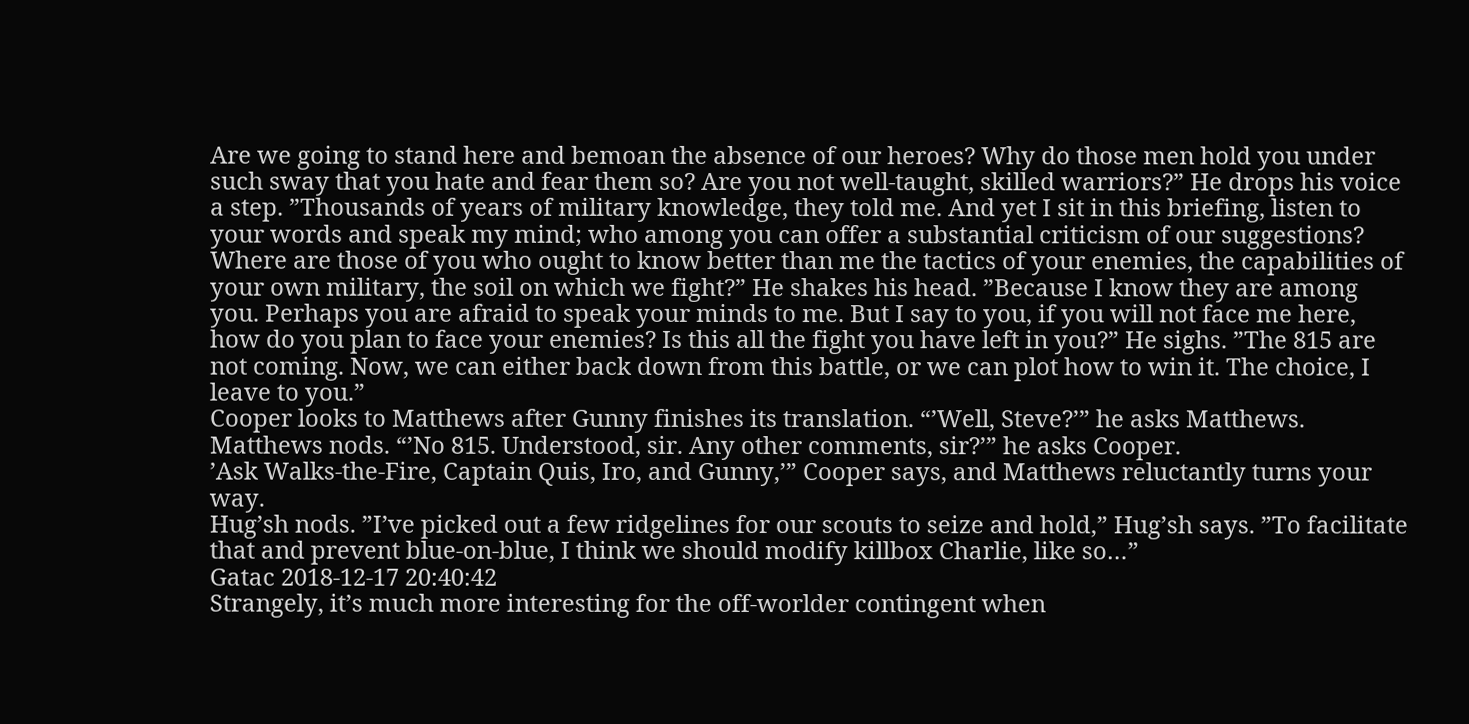Are we going to stand here and bemoan the absence of our heroes? Why do those men hold you under such sway that you hate and fear them so? Are you not well-taught, skilled warriors?” He drops his voice a step. ”Thousands of years of military knowledge, they told me. And yet I sit in this briefing, listen to your words and speak my mind; who among you can offer a substantial criticism of our suggestions? Where are those of you who ought to know better than me the tactics of your enemies, the capabilities of your own military, the soil on which we fight?” He shakes his head. ”Because I know they are among you. Perhaps you are afraid to speak your minds to me. But I say to you, if you will not face me here, how do you plan to face your enemies? Is this all the fight you have left in you?” He sighs. ”The 815 are not coming. Now, we can either back down from this battle, or we can plot how to win it. The choice, I leave to you.”
Cooper looks to Matthews after Gunny finishes its translation. “’Well, Steve?’” he asks Matthews.
Matthews nods. “’No 815. Understood, sir. Any other comments, sir?’” he asks Cooper.
’Ask Walks-the-Fire, Captain Quis, Iro, and Gunny,’” Cooper says, and Matthews reluctantly turns your way.
Hug’sh nods. ”I’ve picked out a few ridgelines for our scouts to seize and hold,” Hug’sh says. ”To facilitate that and prevent blue-on-blue, I think we should modify killbox Charlie, like so…”
Gatac 2018-12-17 20:40:42
Strangely, it’s much more interesting for the off-worlder contingent when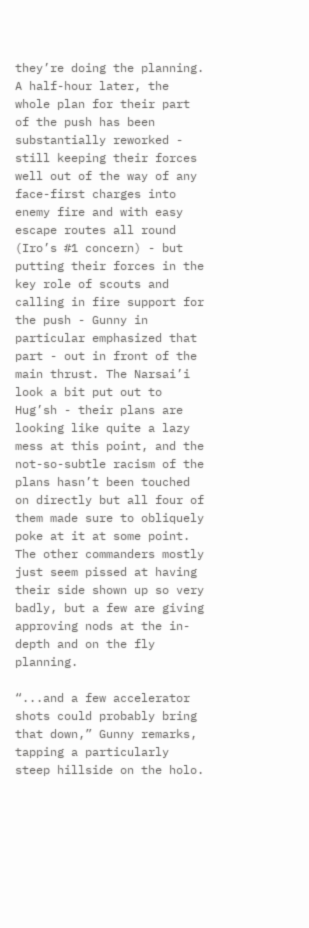they’re doing the planning. A half-hour later, the whole plan for their part of the push has been substantially reworked - still keeping their forces well out of the way of any face-first charges into enemy fire and with easy escape routes all round (Iro’s #1 concern) - but putting their forces in the key role of scouts and calling in fire support for the push - Gunny in particular emphasized that part - out in front of the main thrust. The Narsai’i look a bit put out to Hug’sh - their plans are looking like quite a lazy mess at this point, and the not-so-subtle racism of the plans hasn’t been touched on directly but all four of them made sure to obliquely poke at it at some point. The other commanders mostly just seem pissed at having their side shown up so very badly, but a few are giving approving nods at the in-depth and on the fly planning.

“...and a few accelerator shots could probably bring that down,” Gunny remarks, tapping a particularly steep hillside on the holo.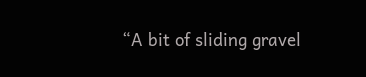“A bit of sliding gravel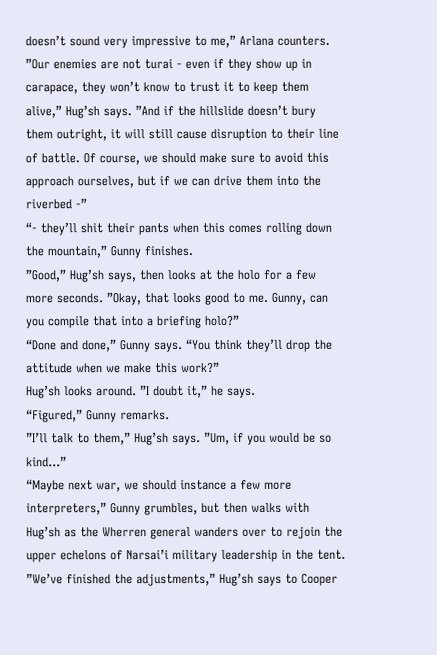doesn’t sound very impressive to me,” Arlana counters.
”Our enemies are not turai - even if they show up in carapace, they won’t know to trust it to keep them alive,” Hug’sh says. ”And if the hillslide doesn’t bury them outright, it will still cause disruption to their line of battle. Of course, we should make sure to avoid this approach ourselves, but if we can drive them into the riverbed -”
“- they’ll shit their pants when this comes rolling down the mountain,” Gunny finishes.
”Good,” Hug’sh says, then looks at the holo for a few more seconds. ”Okay, that looks good to me. Gunny, can you compile that into a briefing holo?”
“Done and done,” Gunny says. “You think they’ll drop the attitude when we make this work?”
Hug’sh looks around. ”I doubt it,” he says.
“Figured,” Gunny remarks.
”I’ll talk to them,” Hug’sh says. ”Um, if you would be so kind…”
“Maybe next war, we should instance a few more interpreters,” Gunny grumbles, but then walks with Hug’sh as the Wherren general wanders over to rejoin the upper echelons of Narsai’i military leadership in the tent.
”We’ve finished the adjustments,” Hug’sh says to Cooper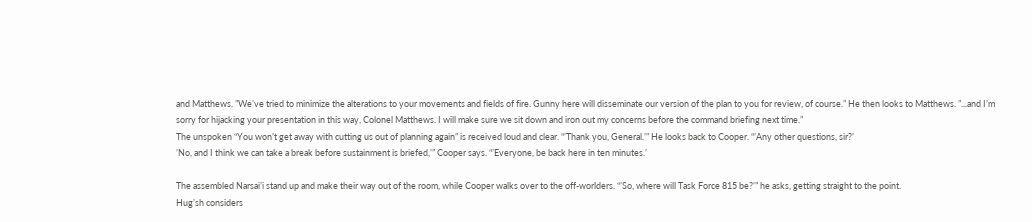and Matthews. ”We’ve tried to minimize the alterations to your movements and fields of fire. Gunny here will disseminate our version of the plan to you for review, of course.” He then looks to Matthews. ”...and I’m sorry for hijacking your presentation in this way, Colonel Matthews. I will make sure we sit down and iron out my concerns before the command briefing next time.”
The unspoken “You won’t get away with cutting us out of planning again” is received loud and clear. “’Thank you, General.’” He looks back to Cooper. “’Any other questions, sir?’
’No, and I think we can take a break before sustainment is briefed,’” Cooper says. “’Everyone, be back here in ten minutes.’

The assembled Narsai’i stand up and make their way out of the room, while Cooper walks over to the off-worlders. “’So, where will Task Force 815 be?’” he asks, getting straight to the point.
Hug’sh considers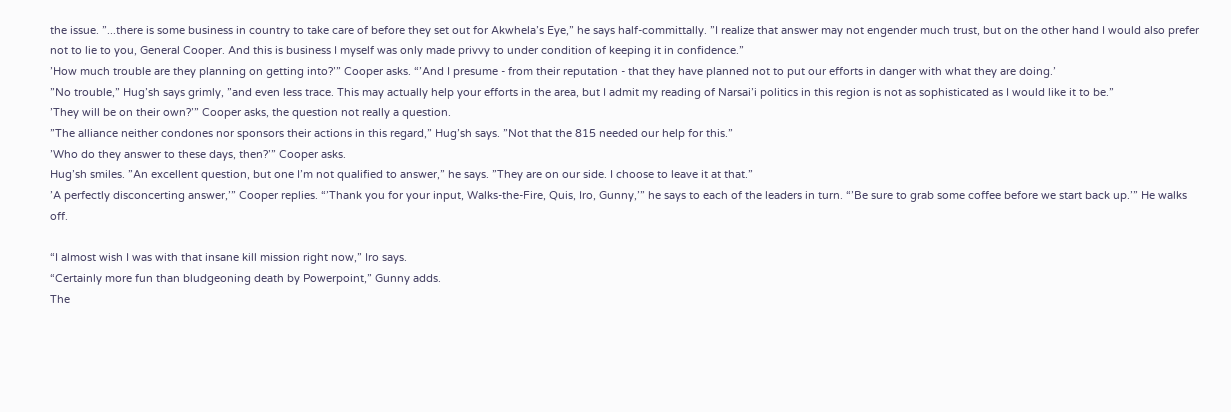the issue. ”...there is some business in country to take care of before they set out for Akwhela’s Eye,” he says half-committally. ”I realize that answer may not engender much trust, but on the other hand I would also prefer not to lie to you, General Cooper. And this is business I myself was only made privvy to under condition of keeping it in confidence.”
’How much trouble are they planning on getting into?’” Cooper asks. “’And I presume - from their reputation - that they have planned not to put our efforts in danger with what they are doing.’
”No trouble,” Hug’sh says grimly, ”and even less trace. This may actually help your efforts in the area, but I admit my reading of Narsai’i politics in this region is not as sophisticated as I would like it to be.”
’They will be on their own?’” Cooper asks, the question not really a question.
”The alliance neither condones nor sponsors their actions in this regard,” Hug’sh says. ”Not that the 815 needed our help for this.”
’Who do they answer to these days, then?’” Cooper asks.
Hug’sh smiles. ”An excellent question, but one I’m not qualified to answer,” he says. ”They are on our side. I choose to leave it at that.”
’A perfectly disconcerting answer,’” Cooper replies. “’Thank you for your input, Walks-the-Fire, Quis, Iro, Gunny,’” he says to each of the leaders in turn. “’Be sure to grab some coffee before we start back up.’” He walks off.

“I almost wish I was with that insane kill mission right now,” Iro says.
“Certainly more fun than bludgeoning death by Powerpoint,” Gunny adds.
The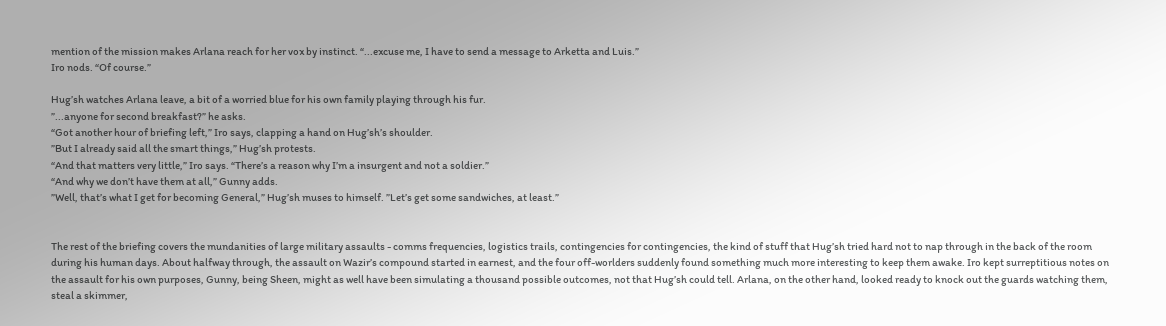mention of the mission makes Arlana reach for her vox by instinct. “...excuse me, I have to send a message to Arketta and Luis.”
Iro nods. “Of course.”

Hug’sh watches Arlana leave, a bit of a worried blue for his own family playing through his fur.
”...anyone for second breakfast?” he asks.
“Got another hour of briefing left,” Iro says, clapping a hand on Hug’sh’s shoulder.
”But I already said all the smart things,” Hug’sh protests.
“And that matters very little,” Iro says. “There’s a reason why I’m a insurgent and not a soldier.”
“And why we don’t have them at all,” Gunny adds.
”Well, that’s what I get for becoming General,” Hug’sh muses to himself. ”Let’s get some sandwiches, at least.”


The rest of the briefing covers the mundanities of large military assaults - comms frequencies, logistics trails, contingencies for contingencies, the kind of stuff that Hug’sh tried hard not to nap through in the back of the room during his human days. About halfway through, the assault on Wazir’s compound started in earnest, and the four off-worlders suddenly found something much more interesting to keep them awake. Iro kept surreptitious notes on the assault for his own purposes, Gunny, being Sheen, might as well have been simulating a thousand possible outcomes, not that Hug’sh could tell. Arlana, on the other hand, looked ready to knock out the guards watching them, steal a skimmer,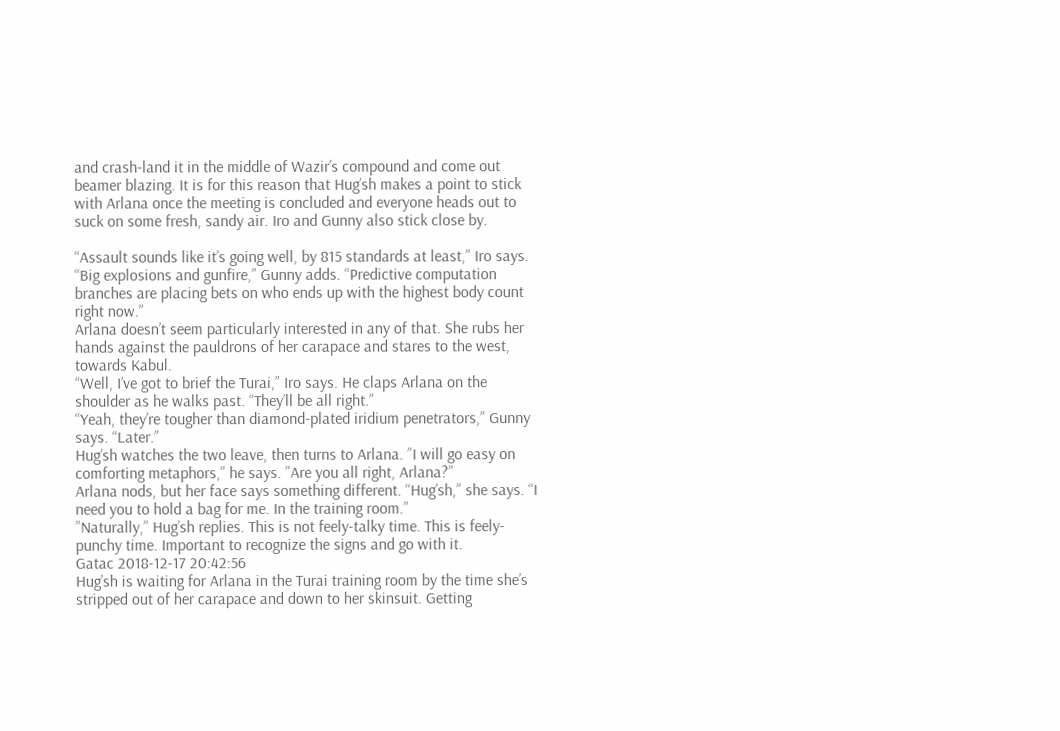and crash-land it in the middle of Wazir’s compound and come out beamer blazing. It is for this reason that Hug’sh makes a point to stick with Arlana once the meeting is concluded and everyone heads out to suck on some fresh, sandy air. Iro and Gunny also stick close by.

“Assault sounds like it’s going well, by 815 standards at least,” Iro says.
“Big explosions and gunfire,” Gunny adds. “Predictive computation branches are placing bets on who ends up with the highest body count right now.”
Arlana doesn’t seem particularly interested in any of that. She rubs her hands against the pauldrons of her carapace and stares to the west, towards Kabul.
“Well, I’ve got to brief the Turai,” Iro says. He claps Arlana on the shoulder as he walks past. “They’ll be all right.”
“Yeah, they’re tougher than diamond-plated iridium penetrators,” Gunny says. “Later.”
Hug’sh watches the two leave, then turns to Arlana. ”I will go easy on comforting metaphors,” he says. ”Are you all right, Arlana?”
Arlana nods, but her face says something different. “Hug’sh,” she says. “I need you to hold a bag for me. In the training room.”
”Naturally,” Hug’sh replies. This is not feely-talky time. This is feely-punchy time. Important to recognize the signs and go with it.
Gatac 2018-12-17 20:42:56
Hug’sh is waiting for Arlana in the Turai training room by the time she’s stripped out of her carapace and down to her skinsuit. Getting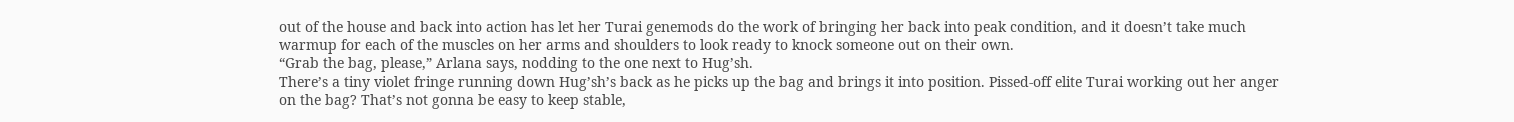out of the house and back into action has let her Turai genemods do the work of bringing her back into peak condition, and it doesn’t take much warmup for each of the muscles on her arms and shoulders to look ready to knock someone out on their own.
“Grab the bag, please,” Arlana says, nodding to the one next to Hug’sh.
There’s a tiny violet fringe running down Hug’sh’s back as he picks up the bag and brings it into position. Pissed-off elite Turai working out her anger on the bag? That’s not gonna be easy to keep stable,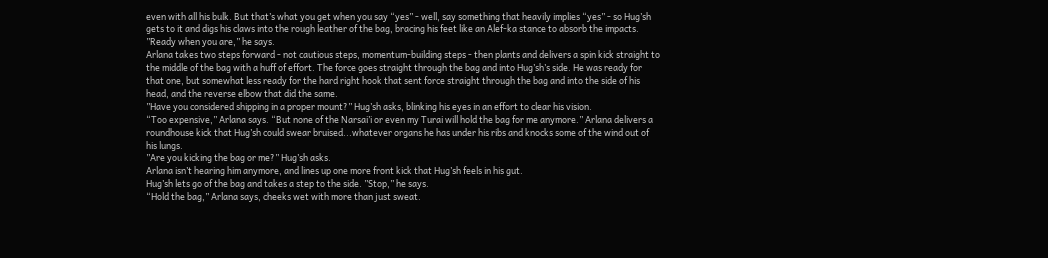even with all his bulk. But that’s what you get when you say “yes” - well, say something that heavily implies “yes” - so Hug’sh gets to it and digs his claws into the rough leather of the bag, bracing his feet like an Alef-ka stance to absorb the impacts. ”Ready when you are,” he says.
Arlana takes two steps forward - not cautious steps, momentum-building steps - then plants and delivers a spin kick straight to the middle of the bag with a huff of effort. The force goes straight through the bag and into Hug’sh’s side. He was ready for that one, but somewhat less ready for the hard right hook that sent force straight through the bag and into the side of his head, and the reverse elbow that did the same.
”Have you considered shipping in a proper mount?” Hug’sh asks, blinking his eyes in an effort to clear his vision.
“Too expensive,” Arlana says. “But none of the Narsai’i or even my Turai will hold the bag for me anymore.” Arlana delivers a roundhouse kick that Hug’sh could swear bruised...whatever organs he has under his ribs and knocks some of the wind out of his lungs.
”Are you kicking the bag or me?” Hug’sh asks.
Arlana isn’t hearing him anymore, and lines up one more front kick that Hug’sh feels in his gut.
Hug’sh lets go of the bag and takes a step to the side. ”Stop,” he says.
“Hold the bag,” Arlana says, cheeks wet with more than just sweat.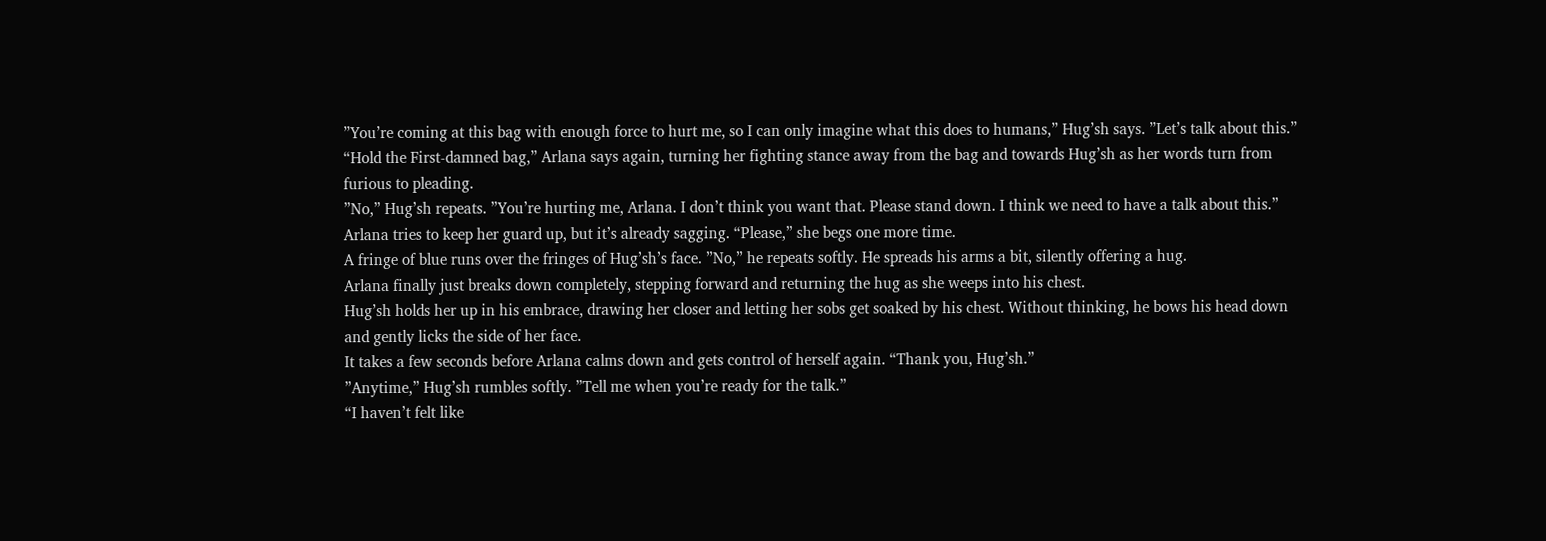”You’re coming at this bag with enough force to hurt me, so I can only imagine what this does to humans,” Hug’sh says. ”Let’s talk about this.”
“Hold the First-damned bag,” Arlana says again, turning her fighting stance away from the bag and towards Hug’sh as her words turn from furious to pleading.
”No,” Hug’sh repeats. ”You’re hurting me, Arlana. I don’t think you want that. Please stand down. I think we need to have a talk about this.”
Arlana tries to keep her guard up, but it’s already sagging. “Please,” she begs one more time.
A fringe of blue runs over the fringes of Hug’sh’s face. ”No,” he repeats softly. He spreads his arms a bit, silently offering a hug.
Arlana finally just breaks down completely, stepping forward and returning the hug as she weeps into his chest.
Hug’sh holds her up in his embrace, drawing her closer and letting her sobs get soaked by his chest. Without thinking, he bows his head down and gently licks the side of her face.
It takes a few seconds before Arlana calms down and gets control of herself again. “Thank you, Hug’sh.”
”Anytime,” Hug’sh rumbles softly. ”Tell me when you’re ready for the talk.”
“I haven’t felt like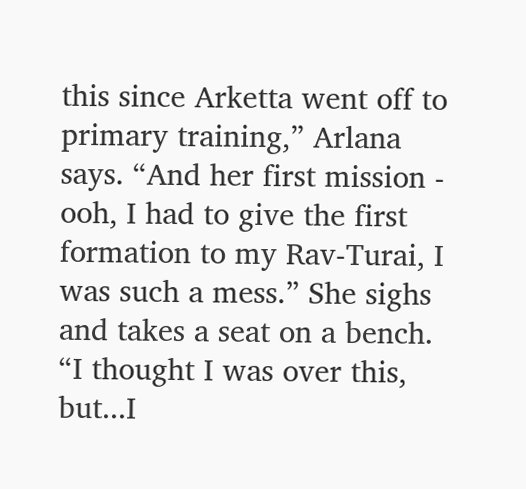this since Arketta went off to primary training,” Arlana says. “And her first mission - ooh, I had to give the first formation to my Rav-Turai, I was such a mess.” She sighs and takes a seat on a bench. “I thought I was over this, but...I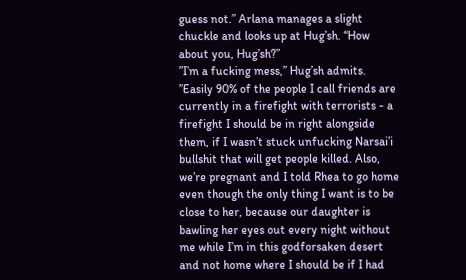guess not.” Arlana manages a slight chuckle and looks up at Hug’sh. “How about you, Hug’sh?”
”I’m a fucking mess,” Hug’sh admits. ”Easily 90% of the people I call friends are currently in a firefight with terrorists - a firefight I should be in right alongside them, if I wasn’t stuck unfucking Narsai’i bullshit that will get people killed. Also, we’re pregnant and I told Rhea to go home even though the only thing I want is to be close to her, because our daughter is bawling her eyes out every night without me while I’m in this godforsaken desert and not home where I should be if I had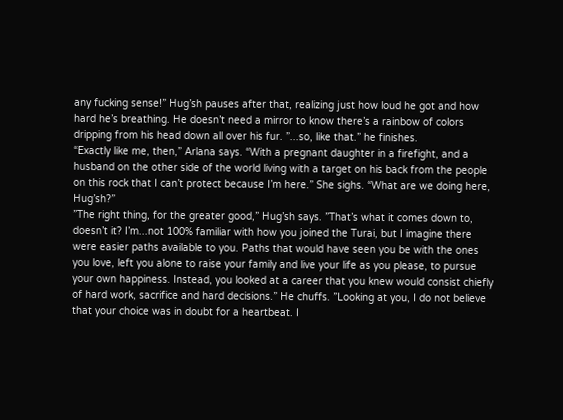any fucking sense!” Hug’sh pauses after that, realizing just how loud he got and how hard he’s breathing. He doesn’t need a mirror to know there’s a rainbow of colors dripping from his head down all over his fur. ”...so, like that.” he finishes.
“Exactly like me, then,” Arlana says. “With a pregnant daughter in a firefight, and a husband on the other side of the world living with a target on his back from the people on this rock that I can’t protect because I’m here.” She sighs. “What are we doing here, Hug’sh?”
”The right thing, for the greater good,” Hug’sh says. ”That’s what it comes down to, doesn’t it? I’m...not 100% familiar with how you joined the Turai, but I imagine there were easier paths available to you. Paths that would have seen you be with the ones you love, left you alone to raise your family and live your life as you please, to pursue your own happiness. Instead, you looked at a career that you knew would consist chiefly of hard work, sacrifice and hard decisions.” He chuffs. ”Looking at you, I do not believe that your choice was in doubt for a heartbeat. I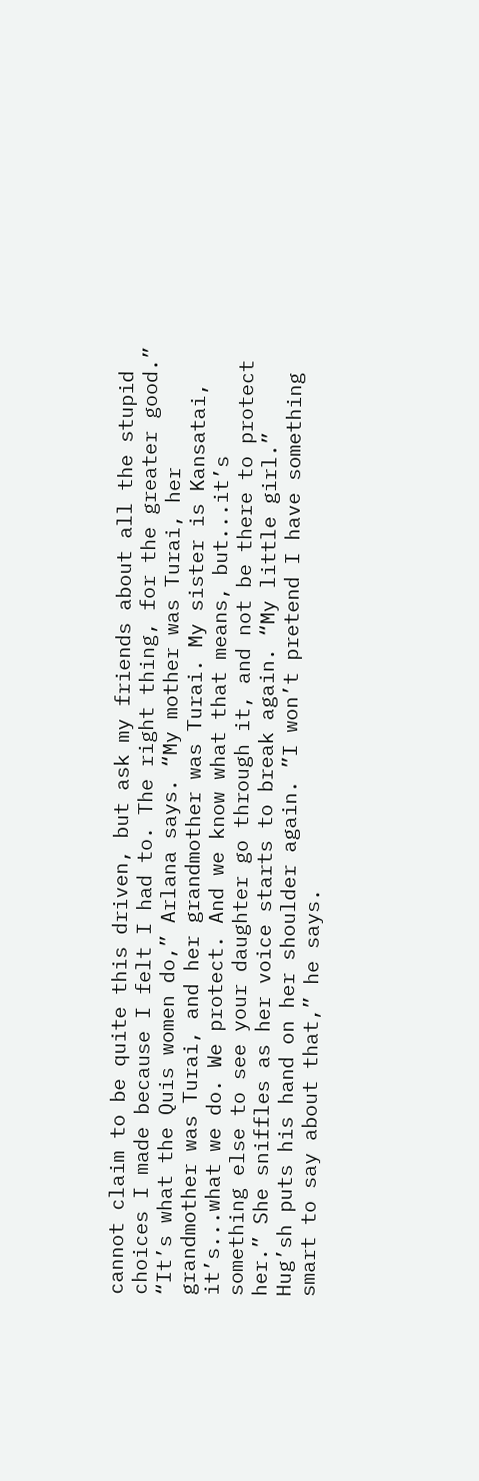cannot claim to be quite this driven, but ask my friends about all the stupid choices I made because I felt I had to. The right thing, for the greater good.”
“It’s what the Quis women do,” Arlana says. “My mother was Turai, her grandmother was Turai, and her grandmother was Turai. My sister is Kansatai, it’s...what we do. We protect. And we know what that means, but...it’s something else to see your daughter go through it, and not be there to protect her.” She sniffles as her voice starts to break again. “My little girl.”
Hug’sh puts his hand on her shoulder again. ”I won’t pretend I have something smart to say about that,” he says.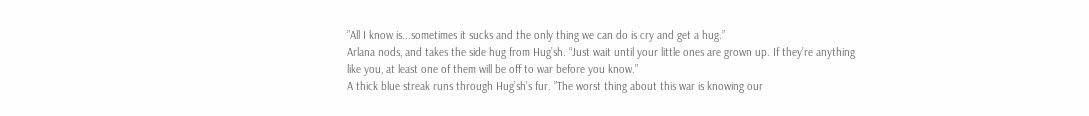”All I know is...sometimes it sucks and the only thing we can do is cry and get a hug.”
Arlana nods, and takes the side hug from Hug’sh. “Just wait until your little ones are grown up. If they’re anything like you, at least one of them will be off to war before you know.”
A thick blue streak runs through Hug’sh’s fur. ”The worst thing about this war is knowing our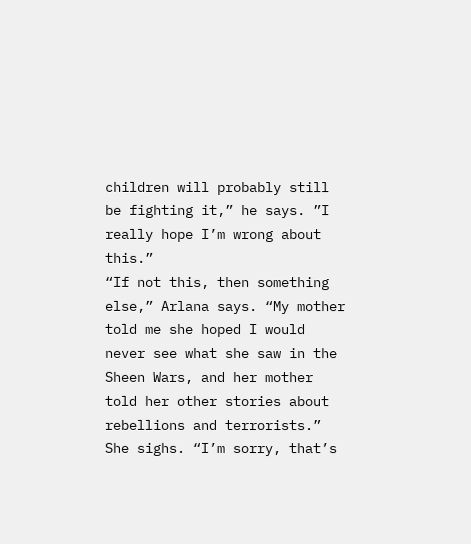children will probably still be fighting it,” he says. ”I really hope I’m wrong about this.”
“If not this, then something else,” Arlana says. “My mother told me she hoped I would never see what she saw in the Sheen Wars, and her mother told her other stories about rebellions and terrorists.” She sighs. “I’m sorry, that’s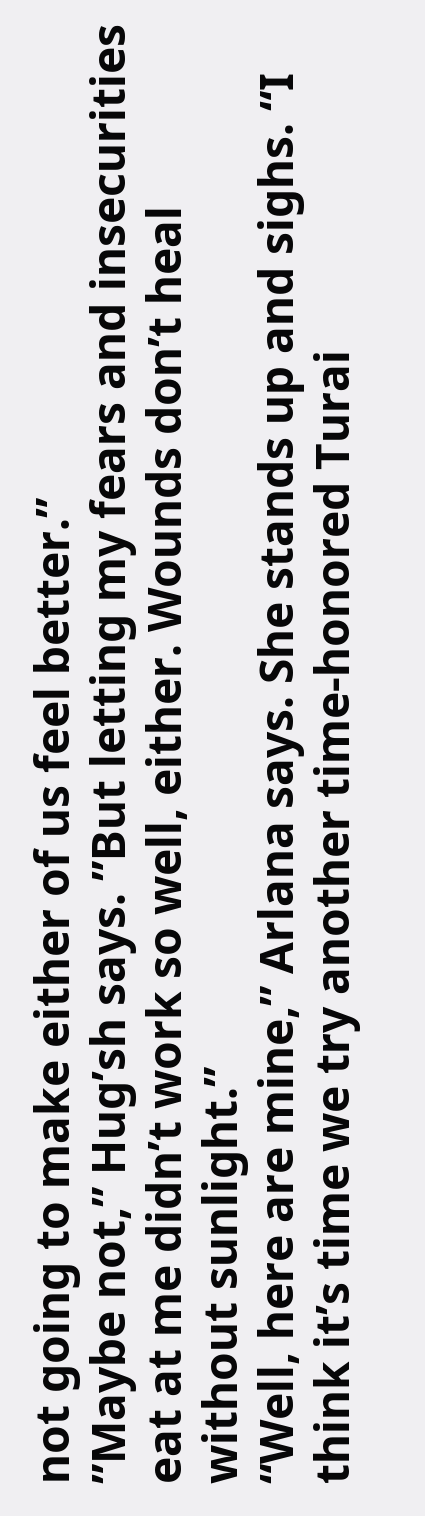not going to make either of us feel better.”
”Maybe not,” Hug’sh says. ”But letting my fears and insecurities eat at me didn’t work so well, either. Wounds don’t heal without sunlight.”
“Well, here are mine,” Arlana says. She stands up and sighs. “I think it’s time we try another time-honored Turai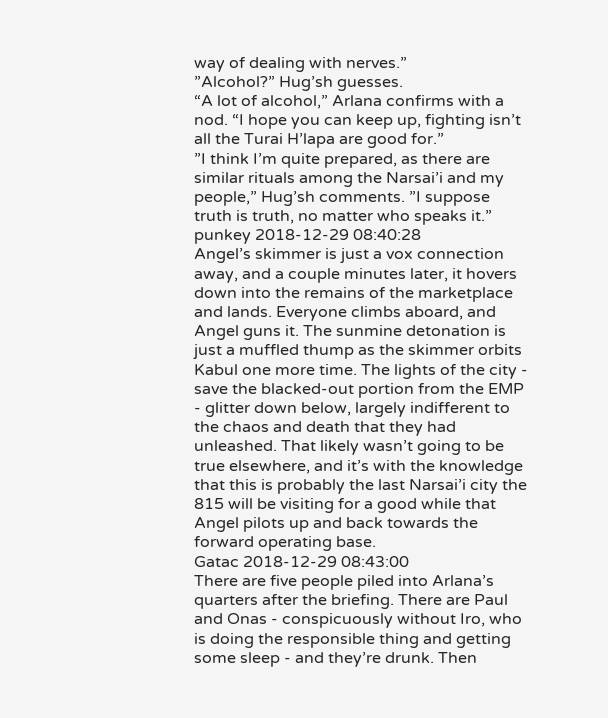way of dealing with nerves.”
”Alcohol?” Hug’sh guesses.
“A lot of alcohol,” Arlana confirms with a nod. “I hope you can keep up, fighting isn’t all the Turai H’lapa are good for.”
”I think I’m quite prepared, as there are similar rituals among the Narsai’i and my people,” Hug’sh comments. ”I suppose truth is truth, no matter who speaks it.”
punkey 2018-12-29 08:40:28
Angel’s skimmer is just a vox connection away, and a couple minutes later, it hovers down into the remains of the marketplace and lands. Everyone climbs aboard, and Angel guns it. The sunmine detonation is just a muffled thump as the skimmer orbits Kabul one more time. The lights of the city - save the blacked-out portion from the EMP - glitter down below, largely indifferent to the chaos and death that they had unleashed. That likely wasn’t going to be true elsewhere, and it’s with the knowledge that this is probably the last Narsai’i city the 815 will be visiting for a good while that Angel pilots up and back towards the forward operating base.
Gatac 2018-12-29 08:43:00
There are five people piled into Arlana’s quarters after the briefing. There are Paul and Onas - conspicuously without Iro, who is doing the responsible thing and getting some sleep - and they’re drunk. Then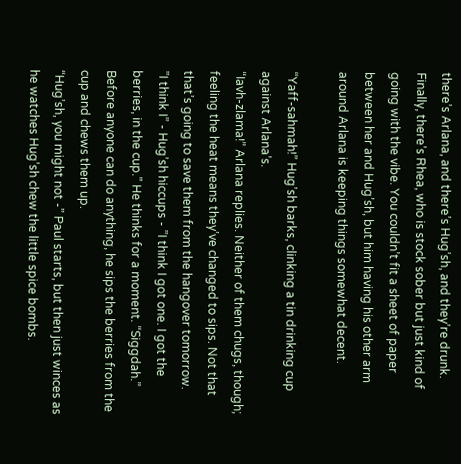there’s Arlana, and there’s Hug’sh, and they’re drunk. Finally, there’s Rhea, who is stock sober but just kind of going with the vibe. You couldn’t fit a sheet of paper between her and Hug’sh, but him having his other arm around Arlana is keeping things somewhat decent.

“Yaff-sahmah!” Hug’sh barks, clinking a tin drinking cup against Arlana’s.
“Iavh-zlama!” Arlana replies. Neither of them chugs, though; feeling the heat means they’ve changed to sips. Not that that’s going to save them from the hangover tomorrow.
”I think I” - Hug’sh hiccups - ”I think I got one. I got the berries, in the cup.” He thinks for a moment. “Siggdah.” Before anyone can do anything, he sips the berries from the cup and chews them up.
“Hug’sh, you might not -” Paul starts, but then just winces as he watches Hug’sh chew the little spice bombs.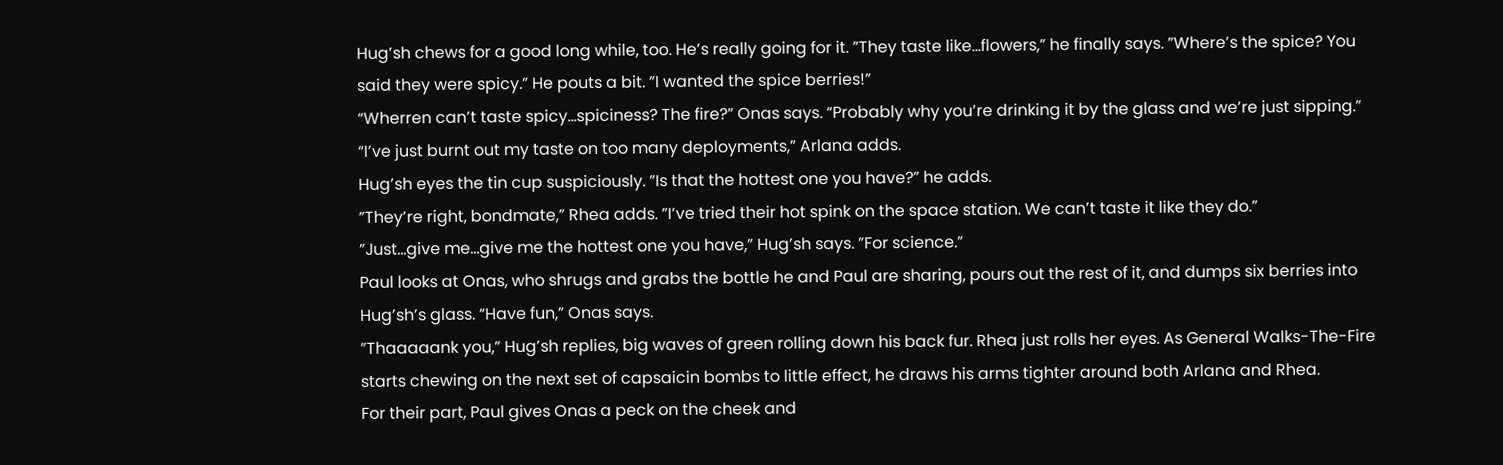Hug’sh chews for a good long while, too. He’s really going for it. ”They taste like...flowers,” he finally says. ”Where’s the spice? You said they were spicy.” He pouts a bit. ”I wanted the spice berries!”
“Wherren can’t taste spicy...spiciness? The fire?” Onas says. “Probably why you’re drinking it by the glass and we’re just sipping.”
“I’ve just burnt out my taste on too many deployments,” Arlana adds.
Hug’sh eyes the tin cup suspiciously. ”Is that the hottest one you have?” he adds.
”They’re right, bondmate,” Rhea adds. ”I’ve tried their hot spink on the space station. We can’t taste it like they do.”
”Just...give me...give me the hottest one you have,” Hug’sh says. ”For science.”
Paul looks at Onas, who shrugs and grabs the bottle he and Paul are sharing, pours out the rest of it, and dumps six berries into Hug’sh’s glass. “Have fun,” Onas says.
”Thaaaaank you,” Hug’sh replies, big waves of green rolling down his back fur. Rhea just rolls her eyes. As General Walks-The-Fire starts chewing on the next set of capsaicin bombs to little effect, he draws his arms tighter around both Arlana and Rhea.
For their part, Paul gives Onas a peck on the cheek and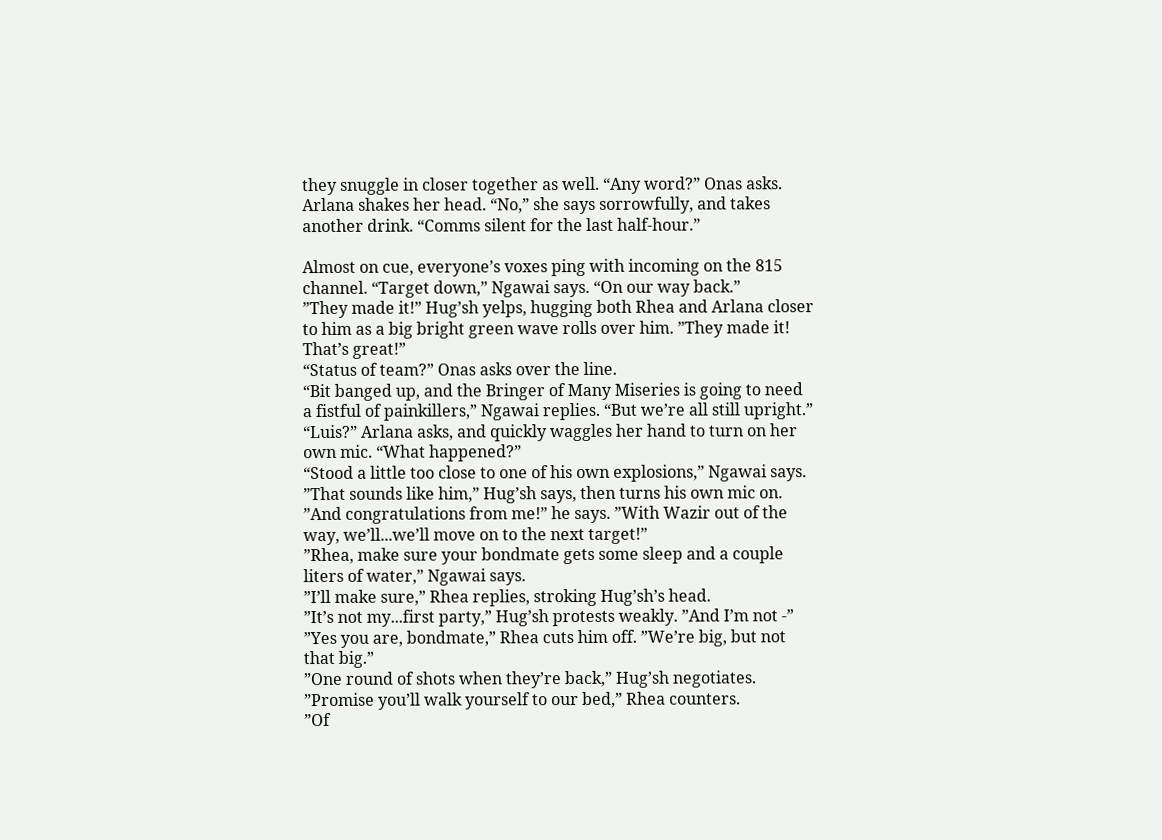they snuggle in closer together as well. “Any word?” Onas asks.
Arlana shakes her head. “No,” she says sorrowfully, and takes another drink. “Comms silent for the last half-hour.”

Almost on cue, everyone’s voxes ping with incoming on the 815 channel. “Target down,” Ngawai says. “On our way back.”
”They made it!” Hug’sh yelps, hugging both Rhea and Arlana closer to him as a big bright green wave rolls over him. ”They made it! That’s great!”
“Status of team?” Onas asks over the line.
“Bit banged up, and the Bringer of Many Miseries is going to need a fistful of painkillers,” Ngawai replies. “But we’re all still upright.”
“Luis?” Arlana asks, and quickly waggles her hand to turn on her own mic. “What happened?”
“Stood a little too close to one of his own explosions,” Ngawai says.
”That sounds like him,” Hug’sh says, then turns his own mic on. ”And congratulations from me!” he says. ”With Wazir out of the way, we’ll...we’ll move on to the next target!”
”Rhea, make sure your bondmate gets some sleep and a couple liters of water,” Ngawai says.
”I’ll make sure,” Rhea replies, stroking Hug’sh’s head.
”It’s not my...first party,” Hug’sh protests weakly. ”And I’m not -”
”Yes you are, bondmate,” Rhea cuts him off. ”We’re big, but not that big.”
”One round of shots when they’re back,” Hug’sh negotiates.
”Promise you’ll walk yourself to our bed,” Rhea counters.
”Of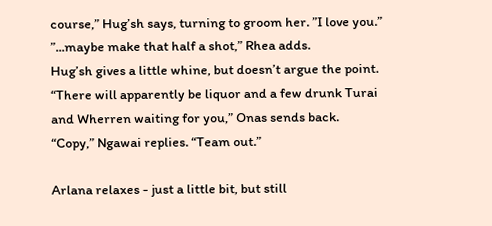course,” Hug’sh says, turning to groom her. ”I love you.”
”...maybe make that half a shot,” Rhea adds.
Hug’sh gives a little whine, but doesn’t argue the point.
“There will apparently be liquor and a few drunk Turai and Wherren waiting for you,” Onas sends back.
“Copy,” Ngawai replies. “Team out.”

Arlana relaxes - just a little bit, but still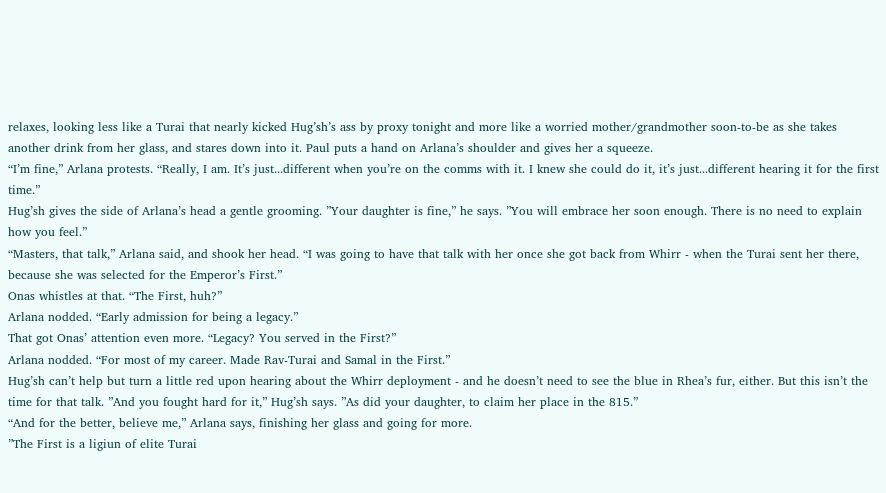relaxes, looking less like a Turai that nearly kicked Hug’sh’s ass by proxy tonight and more like a worried mother/grandmother soon-to-be as she takes another drink from her glass, and stares down into it. Paul puts a hand on Arlana’s shoulder and gives her a squeeze.
“I’m fine,” Arlana protests. “Really, I am. It’s just...different when you’re on the comms with it. I knew she could do it, it’s just...different hearing it for the first time.”
Hug’sh gives the side of Arlana’s head a gentle grooming. ”Your daughter is fine,” he says. ”You will embrace her soon enough. There is no need to explain how you feel.”
“Masters, that talk,” Arlana said, and shook her head. “I was going to have that talk with her once she got back from Whirr - when the Turai sent her there, because she was selected for the Emperor’s First.”
Onas whistles at that. “The First, huh?”
Arlana nodded. “Early admission for being a legacy.”
That got Onas’ attention even more. “Legacy? You served in the First?”
Arlana nodded. “For most of my career. Made Rav-Turai and Samal in the First.”
Hug’sh can’t help but turn a little red upon hearing about the Whirr deployment - and he doesn’t need to see the blue in Rhea’s fur, either. But this isn’t the time for that talk. ”And you fought hard for it,” Hug’sh says. ”As did your daughter, to claim her place in the 815.”
“And for the better, believe me,” Arlana says, finishing her glass and going for more.
”The First is a ligiun of elite Turai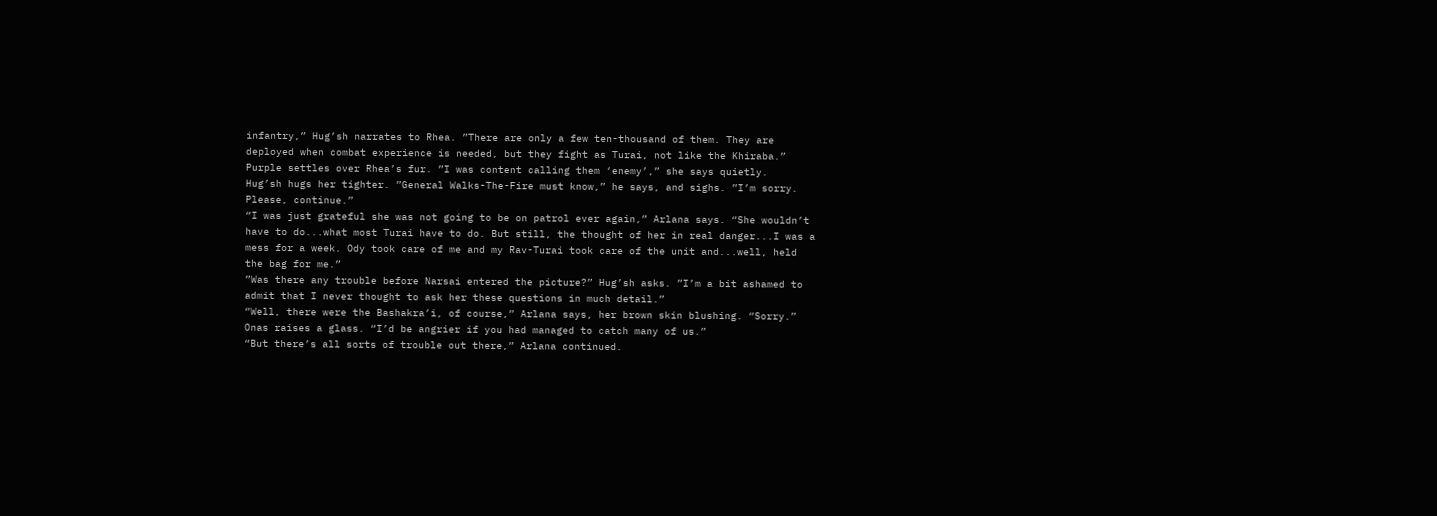infantry,” Hug’sh narrates to Rhea. ”There are only a few ten-thousand of them. They are deployed when combat experience is needed, but they fight as Turai, not like the Khiraba.”
Purple settles over Rhea’s fur. ”I was content calling them ‘enemy’,” she says quietly.
Hug’sh hugs her tighter. ”General Walks-The-Fire must know,” he says, and sighs. ”I’m sorry. Please, continue.”
“I was just grateful she was not going to be on patrol ever again,” Arlana says. “She wouldn’t have to do...what most Turai have to do. But still, the thought of her in real danger...I was a mess for a week. Ody took care of me and my Rav-Turai took care of the unit and...well, held the bag for me.”
”Was there any trouble before Narsai entered the picture?” Hug’sh asks. ”I’m a bit ashamed to admit that I never thought to ask her these questions in much detail.”
“Well, there were the Bashakra’i, of course,” Arlana says, her brown skin blushing. “Sorry.”
Onas raises a glass. “I’d be angrier if you had managed to catch many of us.”
“But there’s all sorts of trouble out there,” Arlana continued.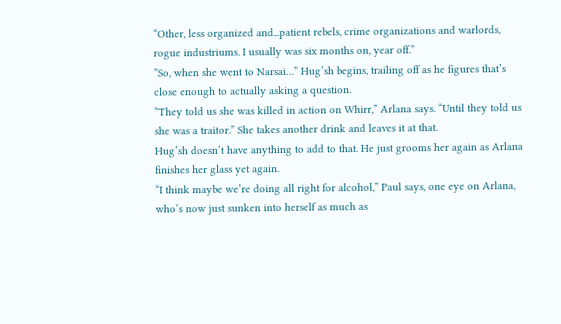“Other, less organized and...patient rebels, crime organizations and warlords, rogue industriums. I usually was six months on, year off.”
”So, when she went to Narsai…” Hug’sh begins, trailing off as he figures that’s close enough to actually asking a question.
“They told us she was killed in action on Whirr,” Arlana says. “Until they told us she was a traitor.” She takes another drink and leaves it at that.
Hug’sh doesn’t have anything to add to that. He just grooms her again as Arlana finishes her glass yet again.
“I think maybe we’re doing all right for alcohol,” Paul says, one eye on Arlana, who’s now just sunken into herself as much as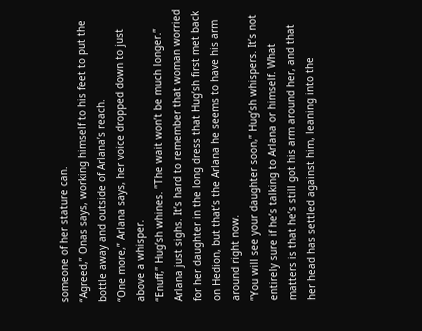someone of her stature can.
“Agreed,” Onas says, working himself to his feet to put the bottle away and outside of Arlana’s reach.
“One more,” Arlana says, her voice dropped down to just above a whisper.
“Enuff,” Hug’sh whines. ”The wait won’t be much longer.”
Arlana just sighs. It’s hard to remember that woman worried for her daughter in the long dress that Hug’sh first met back on Hedion, but that’s the Arlana he seems to have his arm around right now.
”You will see your daughter soon,” Hug’sh whispers. It’s not entirely sure if he’s talking to Arlana or himself. What matters is that he’s still got his arm around her, and that her head has settled against him, leaning into the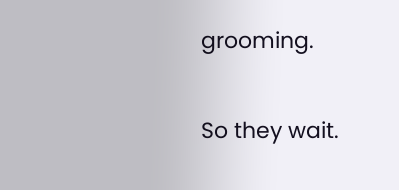grooming.

So they wait.